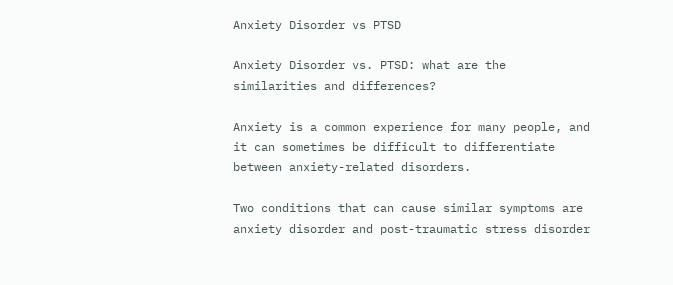Anxiety Disorder vs PTSD

Anxiety Disorder vs. PTSD: what are the similarities and differences?

Anxiety is a common experience for many people, and it can sometimes be difficult to differentiate between anxiety-related disorders.

Two conditions that can cause similar symptoms are anxiety disorder and post-traumatic stress disorder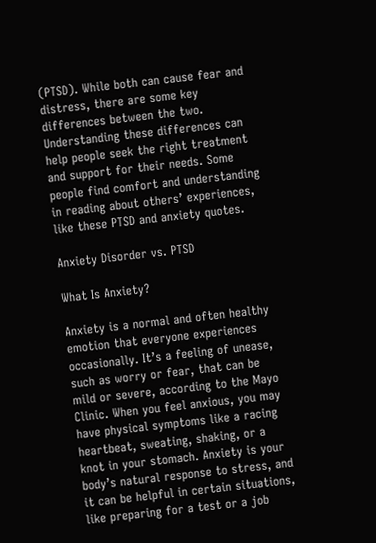(PTSD). While both can cause fear and distress, there are some key differences between the two. Understanding these differences can help people seek the right treatment and support for their needs. Some people find comfort and understanding in reading about others’ experiences, like these PTSD and anxiety quotes.

Anxiety Disorder vs. PTSD

What Is Anxiety?

Anxiety is a normal and often healthy emotion that everyone experiences occasionally. It’s a feeling of unease, such as worry or fear, that can be mild or severe, according to the Mayo Clinic. When you feel anxious, you may have physical symptoms like a racing heartbeat, sweating, shaking, or a knot in your stomach. Anxiety is your body’s natural response to stress, and it can be helpful in certain situations, like preparing for a test or a job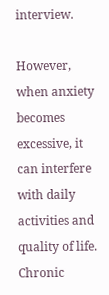interview.

However, when anxiety becomes excessive, it can interfere with daily activities and quality of life. Chronic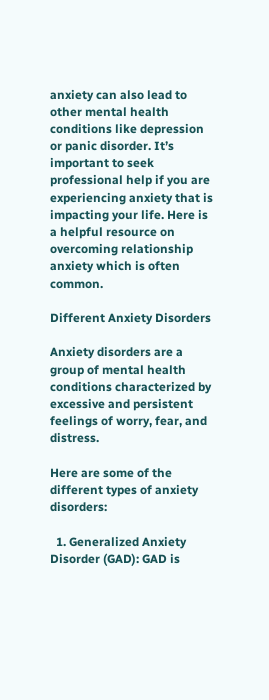anxiety can also lead to other mental health conditions like depression or panic disorder. It’s important to seek professional help if you are experiencing anxiety that is impacting your life. Here is a helpful resource on overcoming relationship anxiety which is often common.

Different Anxiety Disorders

Anxiety disorders are a group of mental health conditions characterized by excessive and persistent feelings of worry, fear, and distress.

Here are some of the different types of anxiety disorders:

  1. Generalized Anxiety Disorder (GAD): GAD is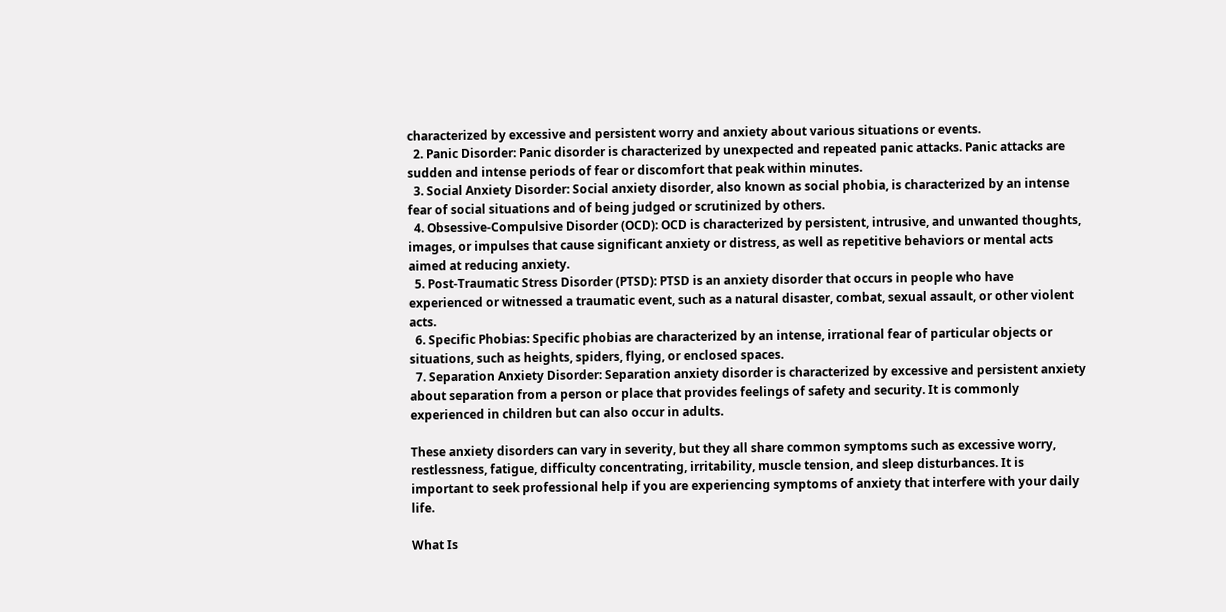characterized by excessive and persistent worry and anxiety about various situations or events.
  2. Panic Disorder: Panic disorder is characterized by unexpected and repeated panic attacks. Panic attacks are sudden and intense periods of fear or discomfort that peak within minutes.
  3. Social Anxiety Disorder: Social anxiety disorder, also known as social phobia, is characterized by an intense fear of social situations and of being judged or scrutinized by others.
  4. Obsessive-Compulsive Disorder (OCD): OCD is characterized by persistent, intrusive, and unwanted thoughts, images, or impulses that cause significant anxiety or distress, as well as repetitive behaviors or mental acts aimed at reducing anxiety.
  5. Post-Traumatic Stress Disorder (PTSD): PTSD is an anxiety disorder that occurs in people who have experienced or witnessed a traumatic event, such as a natural disaster, combat, sexual assault, or other violent acts.
  6. Specific Phobias: Specific phobias are characterized by an intense, irrational fear of particular objects or situations, such as heights, spiders, flying, or enclosed spaces.
  7. Separation Anxiety Disorder: Separation anxiety disorder is characterized by excessive and persistent anxiety about separation from a person or place that provides feelings of safety and security. It is commonly experienced in children but can also occur in adults.

These anxiety disorders can vary in severity, but they all share common symptoms such as excessive worry, restlessness, fatigue, difficulty concentrating, irritability, muscle tension, and sleep disturbances. It is important to seek professional help if you are experiencing symptoms of anxiety that interfere with your daily life.

What Is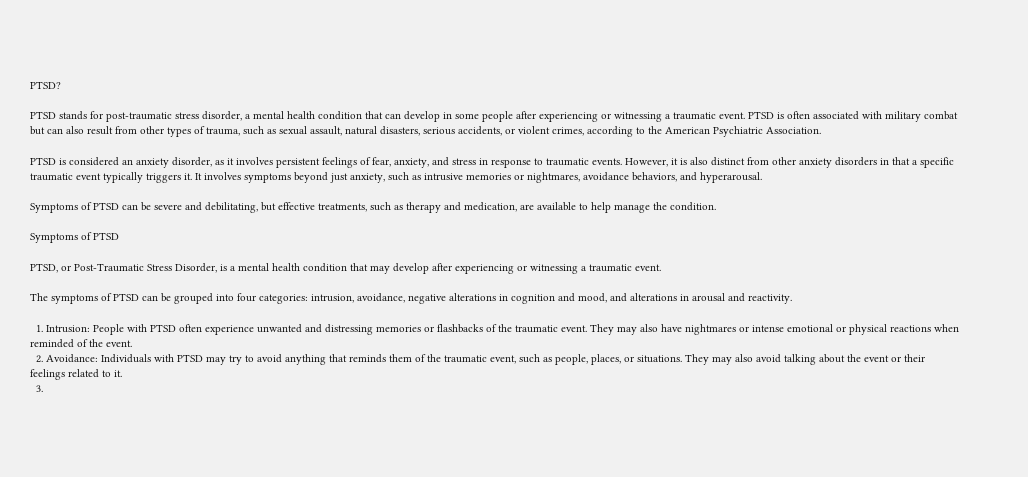PTSD?

PTSD stands for post-traumatic stress disorder, a mental health condition that can develop in some people after experiencing or witnessing a traumatic event. PTSD is often associated with military combat but can also result from other types of trauma, such as sexual assault, natural disasters, serious accidents, or violent crimes, according to the American Psychiatric Association.

PTSD is considered an anxiety disorder, as it involves persistent feelings of fear, anxiety, and stress in response to traumatic events. However, it is also distinct from other anxiety disorders in that a specific traumatic event typically triggers it. It involves symptoms beyond just anxiety, such as intrusive memories or nightmares, avoidance behaviors, and hyperarousal.

Symptoms of PTSD can be severe and debilitating, but effective treatments, such as therapy and medication, are available to help manage the condition.

Symptoms of PTSD

PTSD, or Post-Traumatic Stress Disorder, is a mental health condition that may develop after experiencing or witnessing a traumatic event.

The symptoms of PTSD can be grouped into four categories: intrusion, avoidance, negative alterations in cognition and mood, and alterations in arousal and reactivity.

  1. Intrusion: People with PTSD often experience unwanted and distressing memories or flashbacks of the traumatic event. They may also have nightmares or intense emotional or physical reactions when reminded of the event.
  2. Avoidance: Individuals with PTSD may try to avoid anything that reminds them of the traumatic event, such as people, places, or situations. They may also avoid talking about the event or their feelings related to it.
  3.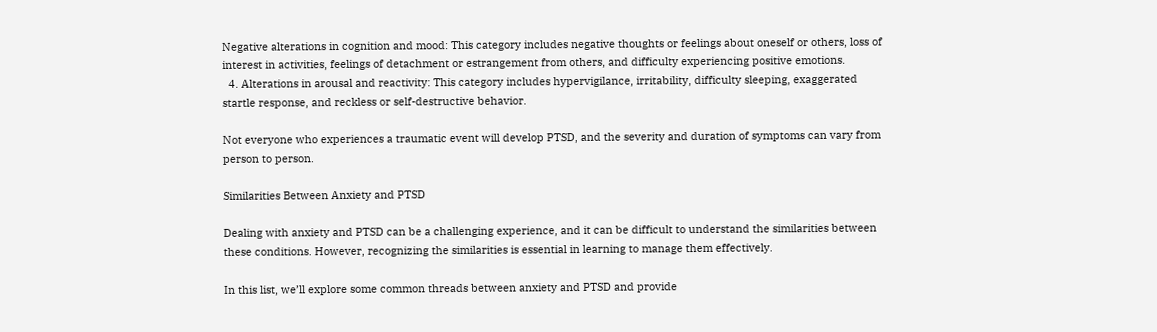Negative alterations in cognition and mood: This category includes negative thoughts or feelings about oneself or others, loss of interest in activities, feelings of detachment or estrangement from others, and difficulty experiencing positive emotions.
  4. Alterations in arousal and reactivity: This category includes hypervigilance, irritability, difficulty sleeping, exaggerated startle response, and reckless or self-destructive behavior.

Not everyone who experiences a traumatic event will develop PTSD, and the severity and duration of symptoms can vary from person to person.

Similarities Between Anxiety and PTSD

Dealing with anxiety and PTSD can be a challenging experience, and it can be difficult to understand the similarities between these conditions. However, recognizing the similarities is essential in learning to manage them effectively.

In this list, we’ll explore some common threads between anxiety and PTSD and provide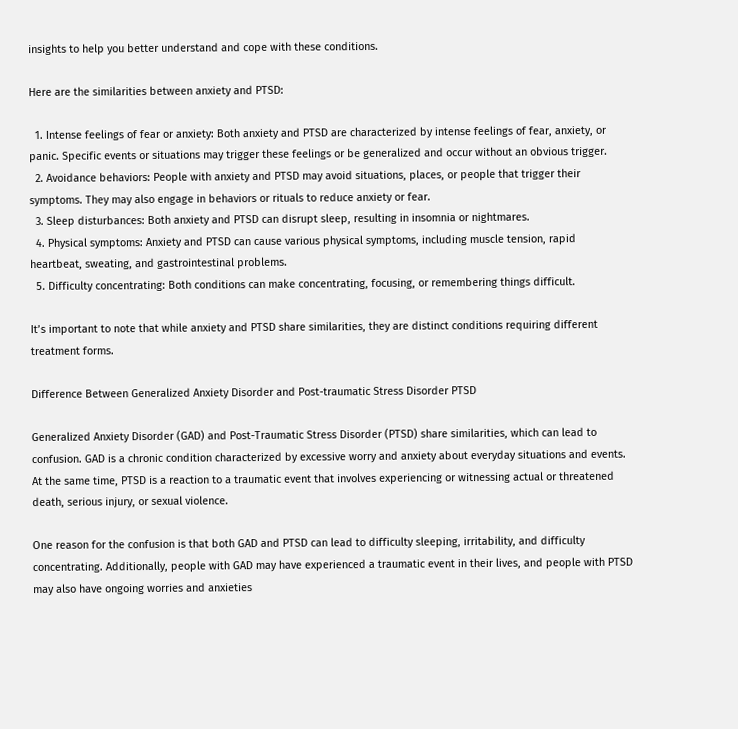insights to help you better understand and cope with these conditions.

Here are the similarities between anxiety and PTSD:

  1. Intense feelings of fear or anxiety: Both anxiety and PTSD are characterized by intense feelings of fear, anxiety, or panic. Specific events or situations may trigger these feelings or be generalized and occur without an obvious trigger.
  2. Avoidance behaviors: People with anxiety and PTSD may avoid situations, places, or people that trigger their symptoms. They may also engage in behaviors or rituals to reduce anxiety or fear.
  3. Sleep disturbances: Both anxiety and PTSD can disrupt sleep, resulting in insomnia or nightmares.
  4. Physical symptoms: Anxiety and PTSD can cause various physical symptoms, including muscle tension, rapid heartbeat, sweating, and gastrointestinal problems.
  5. Difficulty concentrating: Both conditions can make concentrating, focusing, or remembering things difficult.

It’s important to note that while anxiety and PTSD share similarities, they are distinct conditions requiring different treatment forms.

Difference Between Generalized Anxiety Disorder and Post-traumatic Stress Disorder PTSD

Generalized Anxiety Disorder (GAD) and Post-Traumatic Stress Disorder (PTSD) share similarities, which can lead to confusion. GAD is a chronic condition characterized by excessive worry and anxiety about everyday situations and events. At the same time, PTSD is a reaction to a traumatic event that involves experiencing or witnessing actual or threatened death, serious injury, or sexual violence.

One reason for the confusion is that both GAD and PTSD can lead to difficulty sleeping, irritability, and difficulty concentrating. Additionally, people with GAD may have experienced a traumatic event in their lives, and people with PTSD may also have ongoing worries and anxieties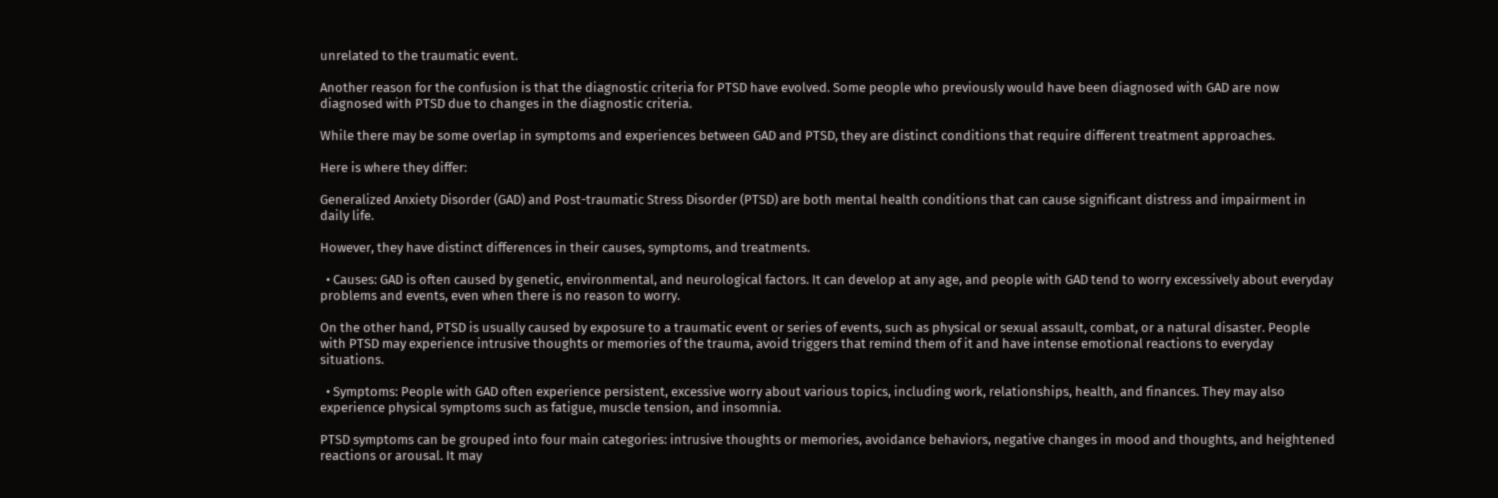unrelated to the traumatic event.

Another reason for the confusion is that the diagnostic criteria for PTSD have evolved. Some people who previously would have been diagnosed with GAD are now diagnosed with PTSD due to changes in the diagnostic criteria.

While there may be some overlap in symptoms and experiences between GAD and PTSD, they are distinct conditions that require different treatment approaches.

Here is where they differ:

Generalized Anxiety Disorder (GAD) and Post-traumatic Stress Disorder (PTSD) are both mental health conditions that can cause significant distress and impairment in daily life.

However, they have distinct differences in their causes, symptoms, and treatments.

  • Causes: GAD is often caused by genetic, environmental, and neurological factors. It can develop at any age, and people with GAD tend to worry excessively about everyday problems and events, even when there is no reason to worry.

On the other hand, PTSD is usually caused by exposure to a traumatic event or series of events, such as physical or sexual assault, combat, or a natural disaster. People with PTSD may experience intrusive thoughts or memories of the trauma, avoid triggers that remind them of it and have intense emotional reactions to everyday situations.

  • Symptoms: People with GAD often experience persistent, excessive worry about various topics, including work, relationships, health, and finances. They may also experience physical symptoms such as fatigue, muscle tension, and insomnia.

PTSD symptoms can be grouped into four main categories: intrusive thoughts or memories, avoidance behaviors, negative changes in mood and thoughts, and heightened reactions or arousal. It may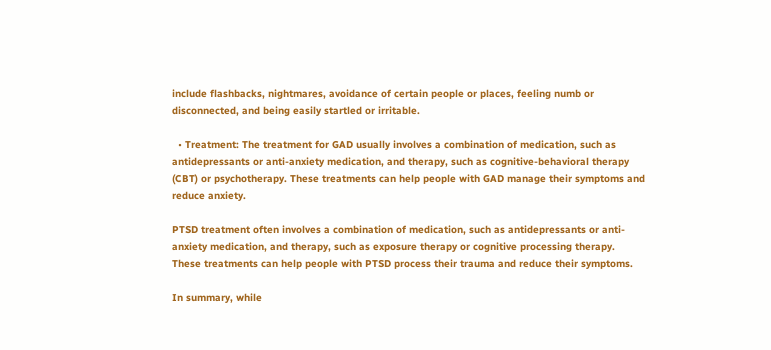include flashbacks, nightmares, avoidance of certain people or places, feeling numb or disconnected, and being easily startled or irritable.

  • Treatment: The treatment for GAD usually involves a combination of medication, such as antidepressants or anti-anxiety medication, and therapy, such as cognitive-behavioral therapy (CBT) or psychotherapy. These treatments can help people with GAD manage their symptoms and reduce anxiety.

PTSD treatment often involves a combination of medication, such as antidepressants or anti-anxiety medication, and therapy, such as exposure therapy or cognitive processing therapy. These treatments can help people with PTSD process their trauma and reduce their symptoms.

In summary, while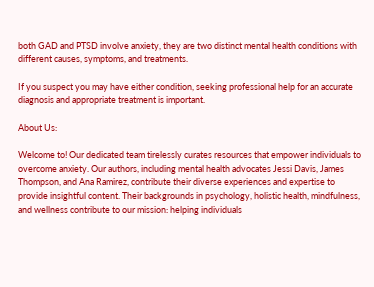both GAD and PTSD involve anxiety, they are two distinct mental health conditions with different causes, symptoms, and treatments.

If you suspect you may have either condition, seeking professional help for an accurate diagnosis and appropriate treatment is important.

About Us:

Welcome to! Our dedicated team tirelessly curates resources that empower individuals to overcome anxiety. Our authors, including mental health advocates Jessi Davis, James Thompson, and Ana Ramirez, contribute their diverse experiences and expertise to provide insightful content. Their backgrounds in psychology, holistic health, mindfulness, and wellness contribute to our mission: helping individuals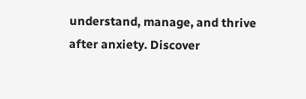understand, manage, and thrive after anxiety. Discover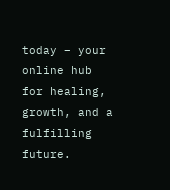today – your online hub for healing, growth, and a fulfilling future.